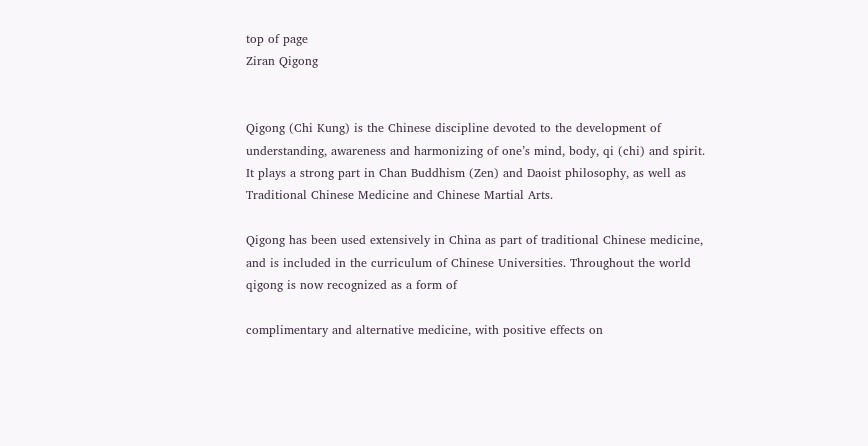top of page
Ziran Qigong


Qigong (Chi Kung) is the Chinese discipline devoted to the development of understanding, awareness and harmonizing of one’s mind, body, qi (chi) and spirit. It plays a strong part in Chan Buddhism (Zen) and Daoist philosophy, as well as Traditional Chinese Medicine and Chinese Martial Arts.

Qigong has been used extensively in China as part of traditional Chinese medicine, and is included in the curriculum of Chinese Universities. Throughout the world qigong is now recognized as a form of

complimentary and alternative medicine, with positive effects on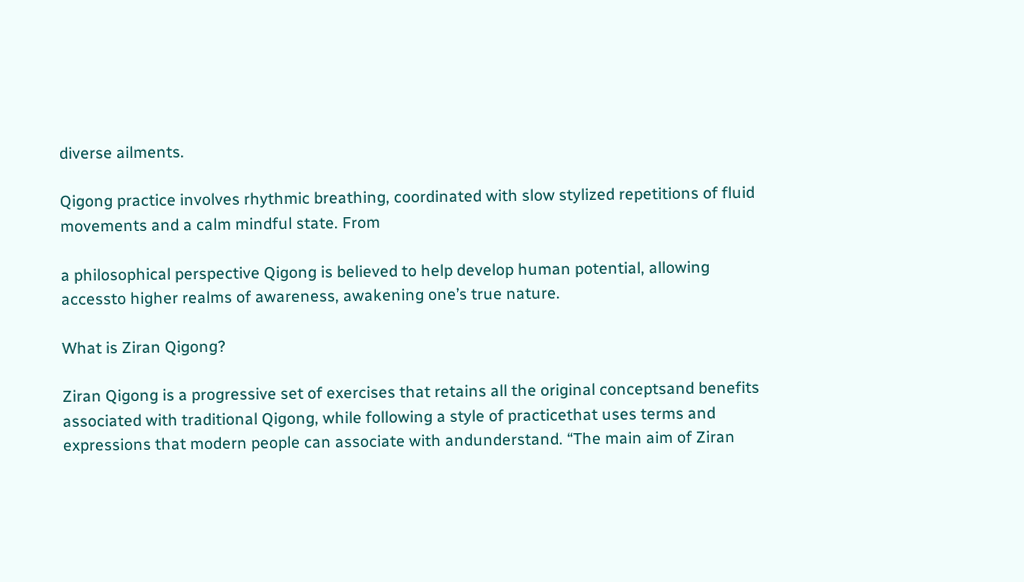diverse ailments.

Qigong practice involves rhythmic breathing, coordinated with slow stylized repetitions of fluid movements and a calm mindful state. From

a philosophical perspective Qigong is believed to help develop human potential, allowing accessto higher realms of awareness, awakening one’s true nature.

What is Ziran Qigong?

Ziran Qigong is a progressive set of exercises that retains all the original conceptsand benefits associated with traditional Qigong, while following a style of practicethat uses terms and expressions that modern people can associate with andunderstand. “The main aim of Ziran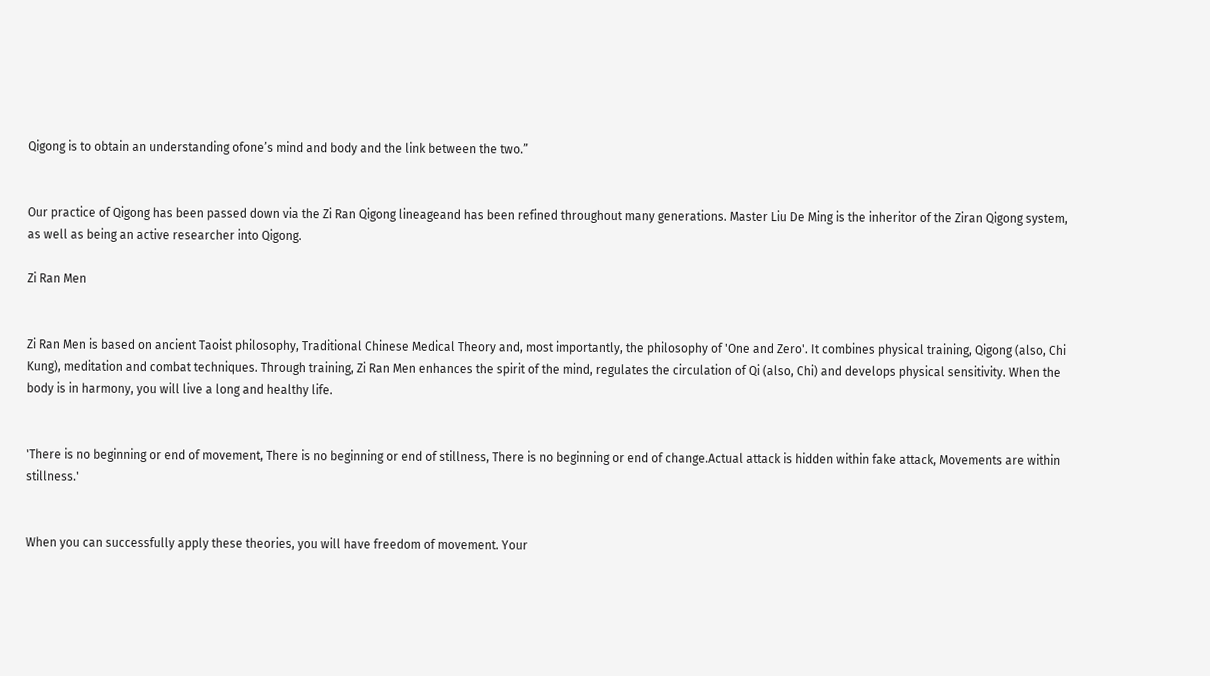Qigong is to obtain an understanding ofone’s mind and body and the link between the two.”


Our practice of Qigong has been passed down via the Zi Ran Qigong lineageand has been refined throughout many generations. Master Liu De Ming is the inheritor of the Ziran Qigong system, as well as being an active researcher into Qigong.

Zi Ran Men


Zi Ran Men is based on ancient Taoist philosophy, Traditional Chinese Medical Theory and, most importantly, the philosophy of 'One and Zero'. It combines physical training, Qigong (also, Chi Kung), meditation and combat techniques. Through training, Zi Ran Men enhances the spirit of the mind, regulates the circulation of Qi (also, Chi) and develops physical sensitivity. When the body is in harmony, you will live a long and healthy life.


'There is no beginning or end of movement, There is no beginning or end of stillness, There is no beginning or end of change.Actual attack is hidden within fake attack, Movements are within stillness.'


When you can successfully apply these theories, you will have freedom of movement. Your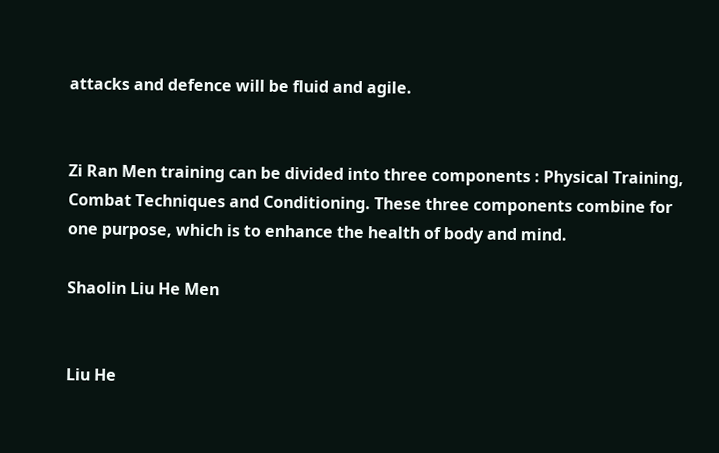attacks and defence will be fluid and agile.


Zi Ran Men training can be divided into three components : Physical Training, Combat Techniques and Conditioning. These three components combine for one purpose, which is to enhance the health of body and mind.

Shaolin Liu He Men


Liu He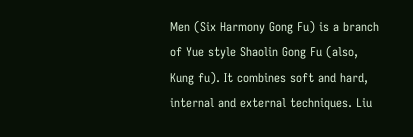Men (Six Harmony Gong Fu) is a branch of Yue style Shaolin Gong Fu (also, Kung fu). It combines soft and hard, internal and external techniques. Liu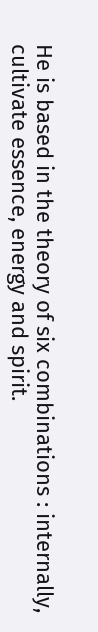He is based in the theory of six combinations : internally, cultivate essence, energy and spirit.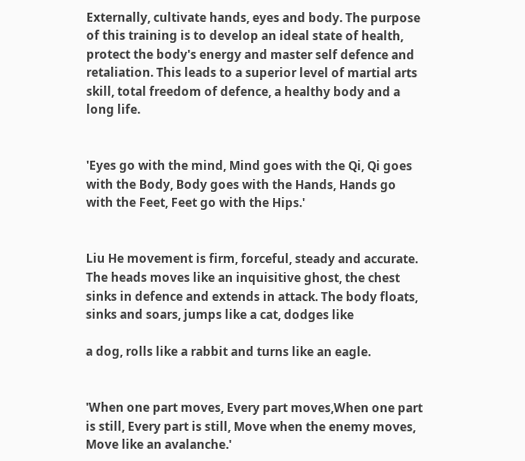Externally, cultivate hands, eyes and body. The purpose of this training is to develop an ideal state of health, protect the body's energy and master self defence and retaliation. This leads to a superior level of martial arts skill, total freedom of defence, a healthy body and a long life.


'Eyes go with the mind, Mind goes with the Qi, Qi goes with the Body, Body goes with the Hands, Hands go with the Feet, Feet go with the Hips.'


Liu He movement is firm, forceful, steady and accurate. The heads moves like an inquisitive ghost, the chest sinks in defence and extends in attack. The body floats, sinks and soars, jumps like a cat, dodges like

a dog, rolls like a rabbit and turns like an eagle.


'When one part moves, Every part moves,When one part is still, Every part is still, Move when the enemy moves, Move like an avalanche.'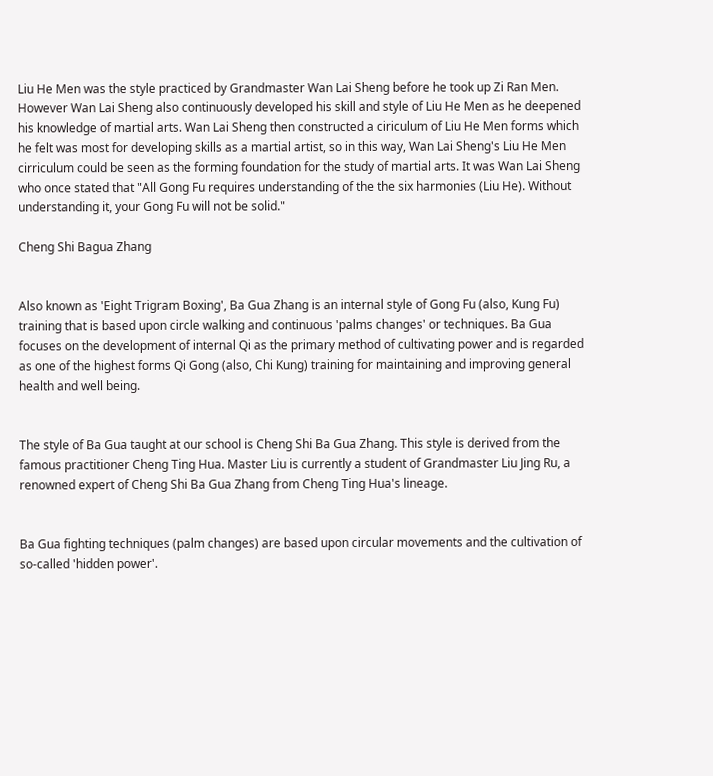Liu He Men was the style practiced by Grandmaster Wan Lai Sheng before he took up Zi Ran Men. However Wan Lai Sheng also continuously developed his skill and style of Liu He Men as he deepened his knowledge of martial arts. Wan Lai Sheng then constructed a ciriculum of Liu He Men forms which he felt was most for developing skills as a martial artist, so in this way, Wan Lai Sheng's Liu He Men cirriculum could be seen as the forming foundation for the study of martial arts. It was Wan Lai Sheng who once stated that "All Gong Fu requires understanding of the the six harmonies (Liu He). Without understanding it, your Gong Fu will not be solid."

Cheng Shi Bagua Zhang


Also known as 'Eight Trigram Boxing', Ba Gua Zhang is an internal style of Gong Fu (also, Kung Fu) training that is based upon circle walking and continuous 'palms changes' or techniques. Ba Gua focuses on the development of internal Qi as the primary method of cultivating power and is regarded as one of the highest forms Qi Gong (also, Chi Kung) training for maintaining and improving general health and well being.


The style of Ba Gua taught at our school is Cheng Shi Ba Gua Zhang. This style is derived from the famous practitioner Cheng Ting Hua. Master Liu is currently a student of Grandmaster Liu Jing Ru, a renowned expert of Cheng Shi Ba Gua Zhang from Cheng Ting Hua's lineage.


Ba Gua fighting techniques (palm changes) are based upon circular movements and the cultivation of so-called 'hidden power'.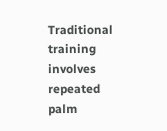Traditional training involves repeated palm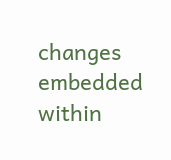changes embedded within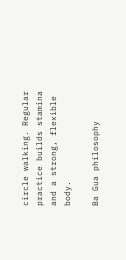circle walking. Regular practice builds stamina and a strong, flexible body.

Ba Gua philosophy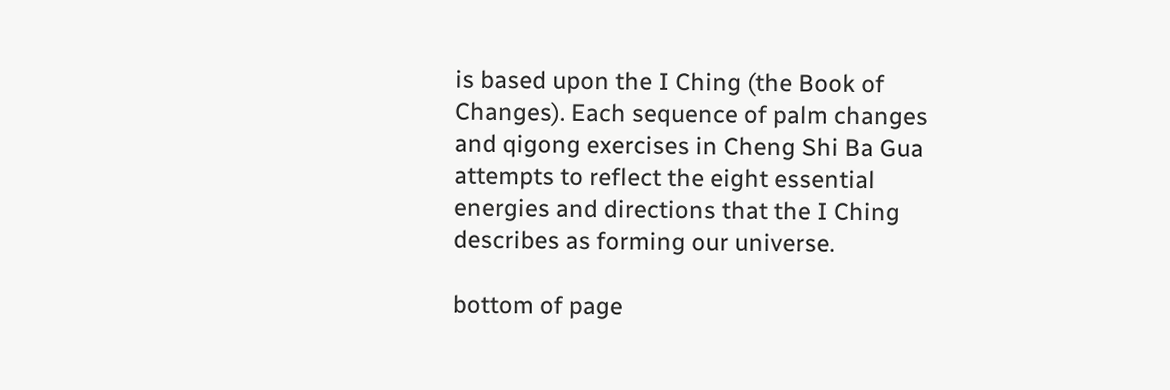is based upon the I Ching (the Book of Changes). Each sequence of palm changes and qigong exercises in Cheng Shi Ba Gua attempts to reflect the eight essential energies and directions that the I Ching describes as forming our universe.

bottom of page